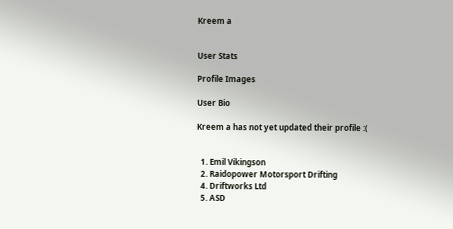Kreem a


User Stats

Profile Images

User Bio

Kreem a has not yet updated their profile :(


  1. Emil Vikingson
  2. Raidopower Motorsport Drifting
  4. Driftworks Ltd
  5. ASD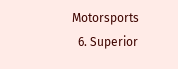Motorsports
  6. Superior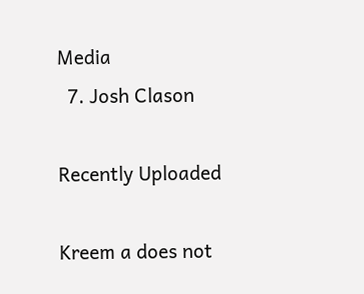Media
  7. Josh Clason

Recently Uploaded

Kreem a does not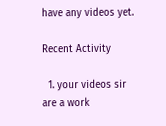have any videos yet.

Recent Activity

  1. your videos sir are a work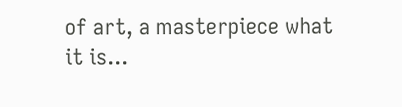of art, a masterpiece what it is...